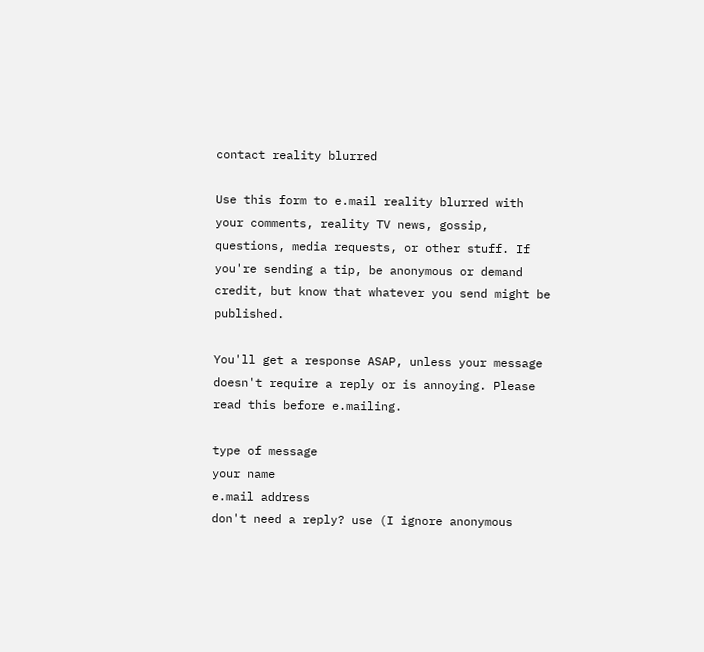contact reality blurred

Use this form to e.mail reality blurred with your comments, reality TV news, gossip, questions, media requests, or other stuff. If you're sending a tip, be anonymous or demand credit, but know that whatever you send might be published.

You'll get a response ASAP, unless your message doesn't require a reply or is annoying. Please read this before e.mailing.

type of message
your name
e.mail address
don't need a reply? use (I ignore anonymous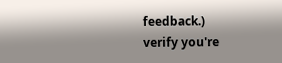feedback.)
verify you're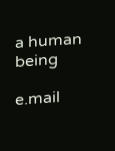a human being

e.mail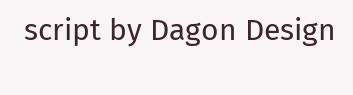script by Dagon Design